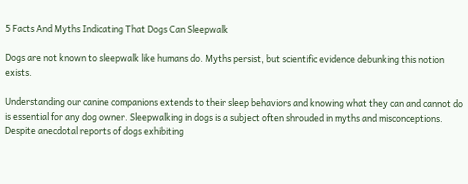5 Facts And Myths Indicating That Dogs Can Sleepwalk

Dogs are not known to sleepwalk like humans do. Myths persist, but scientific evidence debunking this notion exists.

Understanding our canine companions extends to their sleep behaviors and knowing what they can and cannot do is essential for any dog owner. Sleepwalking in dogs is a subject often shrouded in myths and misconceptions. Despite anecdotal reports of dogs exhibiting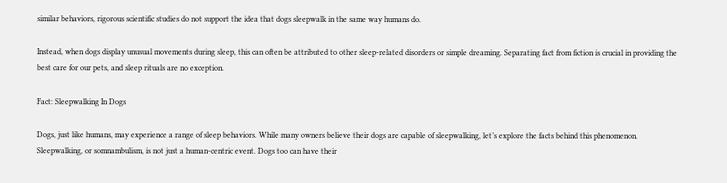similar behaviors, rigorous scientific studies do not support the idea that dogs sleepwalk in the same way humans do.

Instead, when dogs display unusual movements during sleep, this can often be attributed to other sleep-related disorders or simple dreaming. Separating fact from fiction is crucial in providing the best care for our pets, and sleep rituals are no exception.

Fact: Sleepwalking In Dogs

Dogs, just like humans, may experience a range of sleep behaviors. While many owners believe their dogs are capable of sleepwalking, let’s explore the facts behind this phenomenon. Sleepwalking, or somnambulism, is not just a human-centric event. Dogs too can have their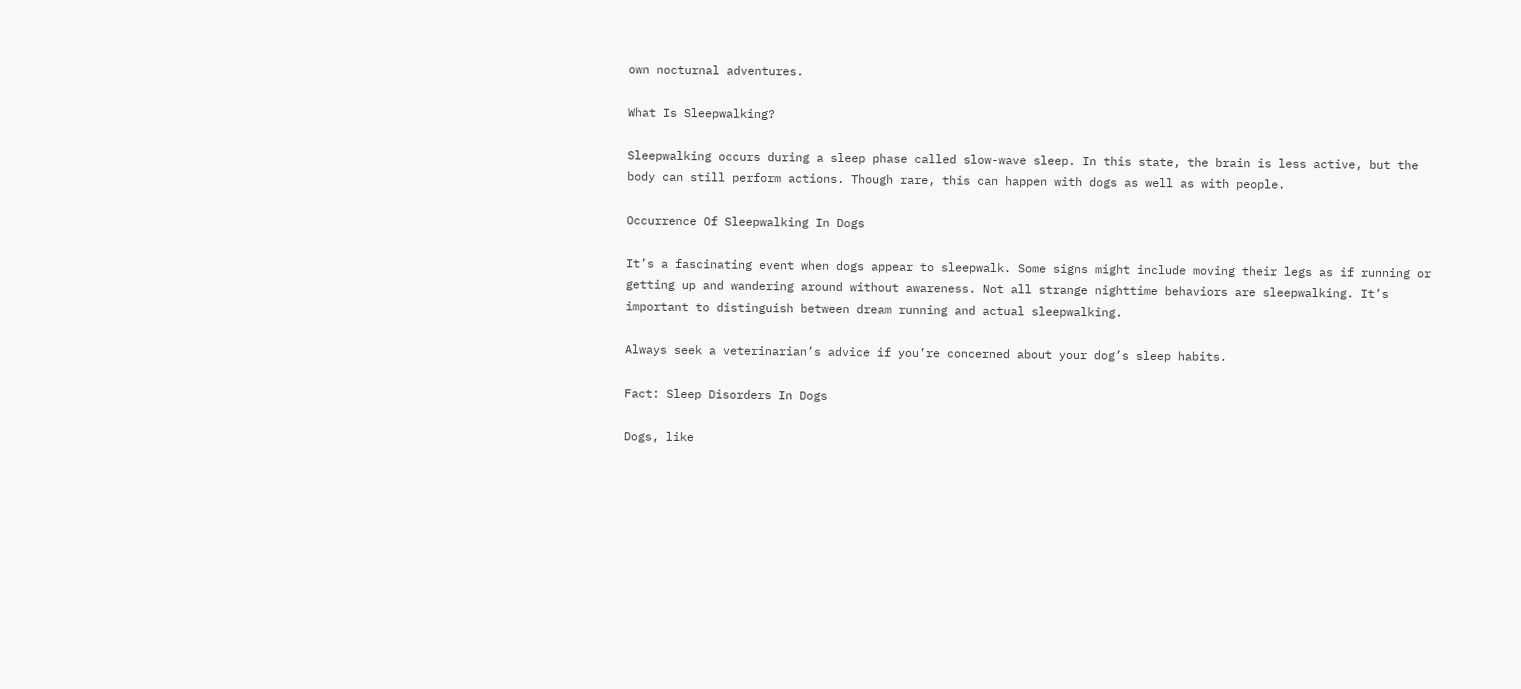own nocturnal adventures.

What Is Sleepwalking?

Sleepwalking occurs during a sleep phase called slow-wave sleep. In this state, the brain is less active, but the body can still perform actions. Though rare, this can happen with dogs as well as with people.

Occurrence Of Sleepwalking In Dogs

It’s a fascinating event when dogs appear to sleepwalk. Some signs might include moving their legs as if running or getting up and wandering around without awareness. Not all strange nighttime behaviors are sleepwalking. It’s important to distinguish between dream running and actual sleepwalking.

Always seek a veterinarian’s advice if you’re concerned about your dog’s sleep habits.

Fact: Sleep Disorders In Dogs

Dogs, like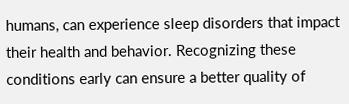humans, can experience sleep disorders that impact their health and behavior. Recognizing these conditions early can ensure a better quality of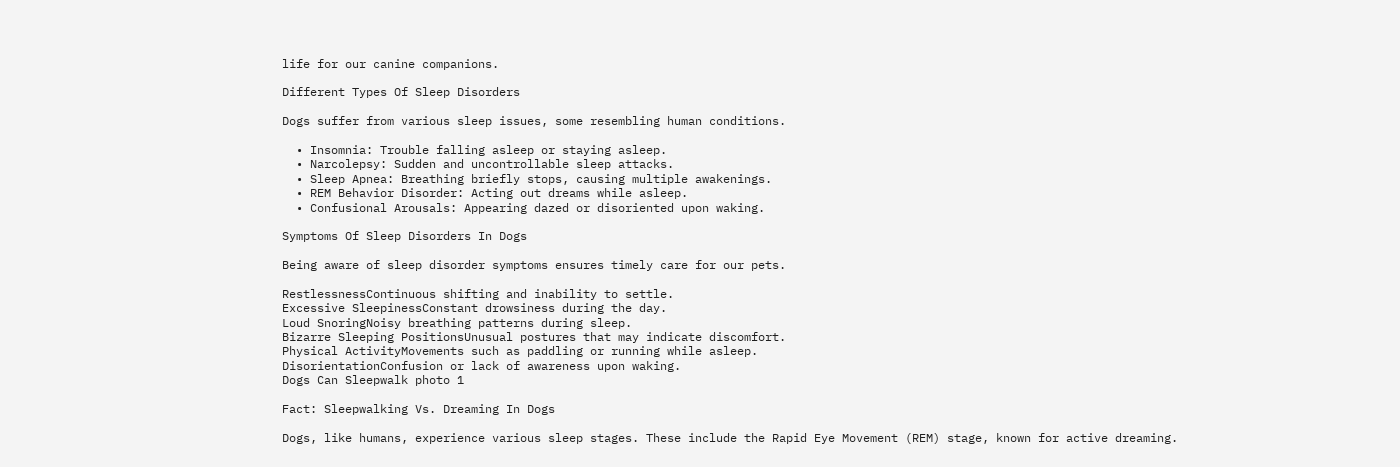life for our canine companions.

Different Types Of Sleep Disorders

Dogs suffer from various sleep issues, some resembling human conditions.

  • Insomnia: Trouble falling asleep or staying asleep.
  • Narcolepsy: Sudden and uncontrollable sleep attacks.
  • Sleep Apnea: Breathing briefly stops, causing multiple awakenings.
  • REM Behavior Disorder: Acting out dreams while asleep.
  • Confusional Arousals: Appearing dazed or disoriented upon waking.

Symptoms Of Sleep Disorders In Dogs

Being aware of sleep disorder symptoms ensures timely care for our pets.

RestlessnessContinuous shifting and inability to settle.
Excessive SleepinessConstant drowsiness during the day.
Loud SnoringNoisy breathing patterns during sleep.
Bizarre Sleeping PositionsUnusual postures that may indicate discomfort.
Physical ActivityMovements such as paddling or running while asleep.
DisorientationConfusion or lack of awareness upon waking.
Dogs Can Sleepwalk photo 1

Fact: Sleepwalking Vs. Dreaming In Dogs

Dogs, like humans, experience various sleep stages. These include the Rapid Eye Movement (REM) stage, known for active dreaming.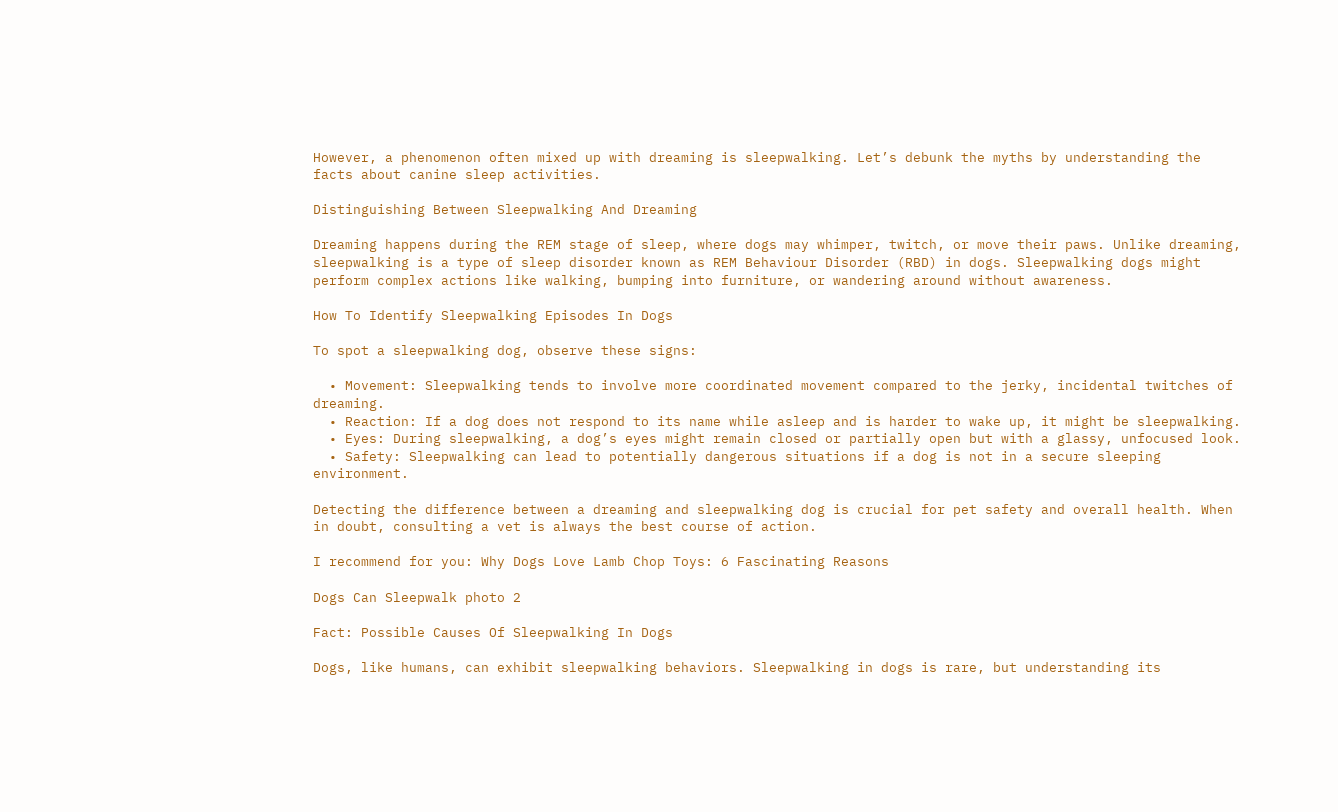However, a phenomenon often mixed up with dreaming is sleepwalking. Let’s debunk the myths by understanding the facts about canine sleep activities.

Distinguishing Between Sleepwalking And Dreaming

Dreaming happens during the REM stage of sleep, where dogs may whimper, twitch, or move their paws. Unlike dreaming, sleepwalking is a type of sleep disorder known as REM Behaviour Disorder (RBD) in dogs. Sleepwalking dogs might perform complex actions like walking, bumping into furniture, or wandering around without awareness.

How To Identify Sleepwalking Episodes In Dogs

To spot a sleepwalking dog, observe these signs:

  • Movement: Sleepwalking tends to involve more coordinated movement compared to the jerky, incidental twitches of dreaming.
  • Reaction: If a dog does not respond to its name while asleep and is harder to wake up, it might be sleepwalking.
  • Eyes: During sleepwalking, a dog’s eyes might remain closed or partially open but with a glassy, unfocused look.
  • Safety: Sleepwalking can lead to potentially dangerous situations if a dog is not in a secure sleeping environment.

Detecting the difference between a dreaming and sleepwalking dog is crucial for pet safety and overall health. When in doubt, consulting a vet is always the best course of action.

I recommend for you: Why Dogs Love Lamb Chop Toys: 6 Fascinating Reasons

Dogs Can Sleepwalk photo 2

Fact: Possible Causes Of Sleepwalking In Dogs

Dogs, like humans, can exhibit sleepwalking behaviors. Sleepwalking in dogs is rare, but understanding its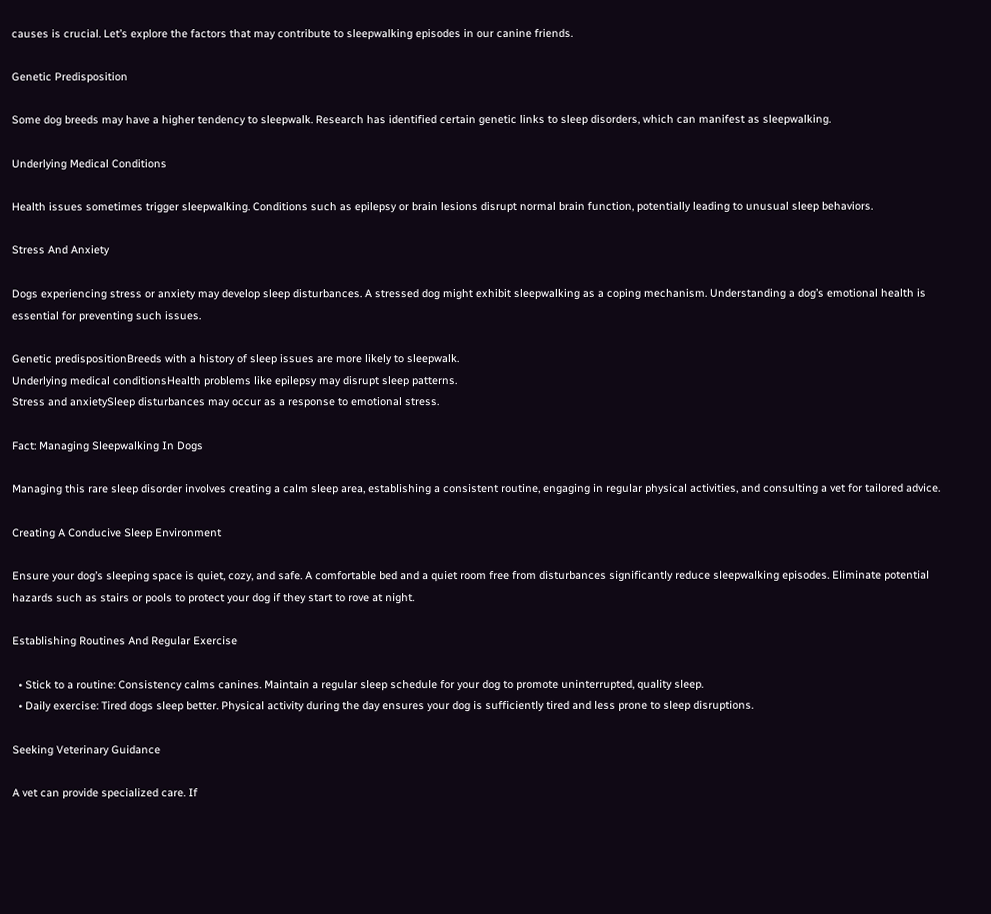causes is crucial. Let’s explore the factors that may contribute to sleepwalking episodes in our canine friends.

Genetic Predisposition

Some dog breeds may have a higher tendency to sleepwalk. Research has identified certain genetic links to sleep disorders, which can manifest as sleepwalking.

Underlying Medical Conditions

Health issues sometimes trigger sleepwalking. Conditions such as epilepsy or brain lesions disrupt normal brain function, potentially leading to unusual sleep behaviors.

Stress And Anxiety

Dogs experiencing stress or anxiety may develop sleep disturbances. A stressed dog might exhibit sleepwalking as a coping mechanism. Understanding a dog’s emotional health is essential for preventing such issues.

Genetic predispositionBreeds with a history of sleep issues are more likely to sleepwalk.
Underlying medical conditionsHealth problems like epilepsy may disrupt sleep patterns.
Stress and anxietySleep disturbances may occur as a response to emotional stress.

Fact: Managing Sleepwalking In Dogs

Managing this rare sleep disorder involves creating a calm sleep area, establishing a consistent routine, engaging in regular physical activities, and consulting a vet for tailored advice.

Creating A Conducive Sleep Environment

Ensure your dog’s sleeping space is quiet, cozy, and safe. A comfortable bed and a quiet room free from disturbances significantly reduce sleepwalking episodes. Eliminate potential hazards such as stairs or pools to protect your dog if they start to rove at night.

Establishing Routines And Regular Exercise

  • Stick to a routine: Consistency calms canines. Maintain a regular sleep schedule for your dog to promote uninterrupted, quality sleep.
  • Daily exercise: Tired dogs sleep better. Physical activity during the day ensures your dog is sufficiently tired and less prone to sleep disruptions.

Seeking Veterinary Guidance

A vet can provide specialized care. If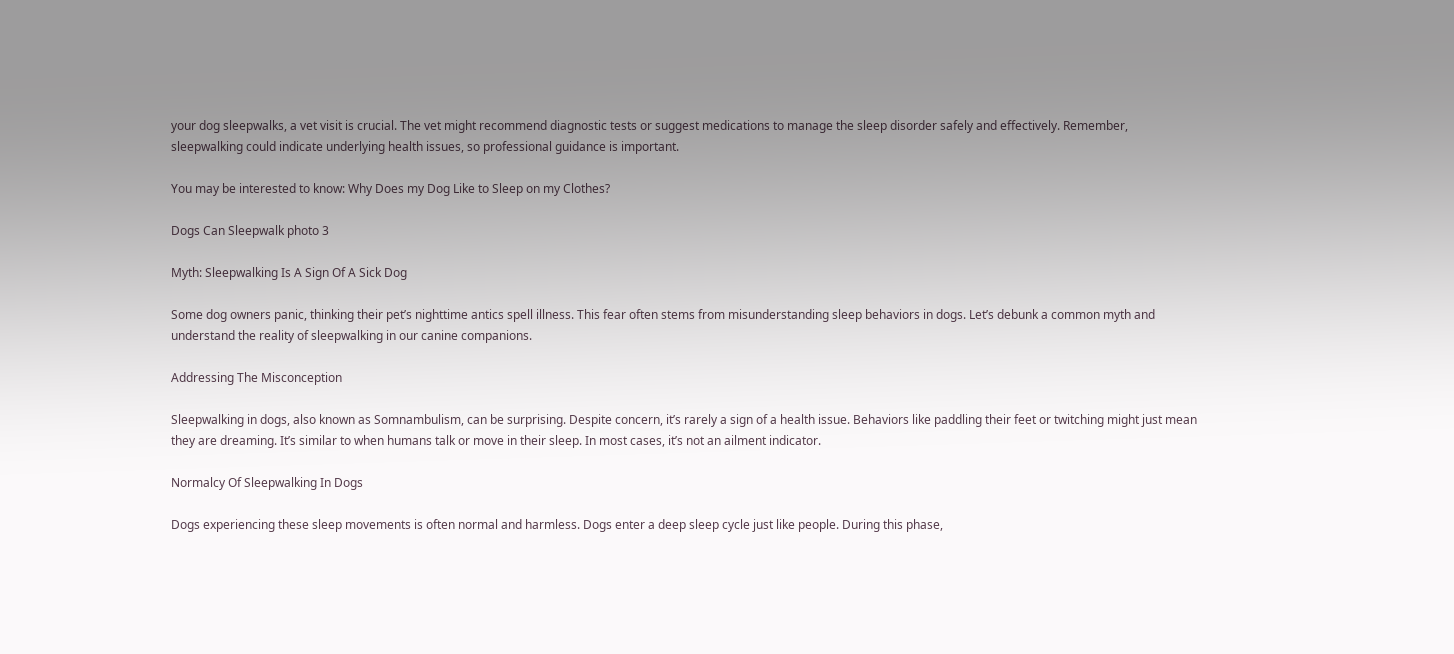your dog sleepwalks, a vet visit is crucial. The vet might recommend diagnostic tests or suggest medications to manage the sleep disorder safely and effectively. Remember, sleepwalking could indicate underlying health issues, so professional guidance is important.

You may be interested to know: Why Does my Dog Like to Sleep on my Clothes?

Dogs Can Sleepwalk photo 3

Myth: Sleepwalking Is A Sign Of A Sick Dog

Some dog owners panic, thinking their pet’s nighttime antics spell illness. This fear often stems from misunderstanding sleep behaviors in dogs. Let’s debunk a common myth and understand the reality of sleepwalking in our canine companions.

Addressing The Misconception

Sleepwalking in dogs, also known as Somnambulism, can be surprising. Despite concern, it’s rarely a sign of a health issue. Behaviors like paddling their feet or twitching might just mean they are dreaming. It’s similar to when humans talk or move in their sleep. In most cases, it’s not an ailment indicator.

Normalcy Of Sleepwalking In Dogs

Dogs experiencing these sleep movements is often normal and harmless. Dogs enter a deep sleep cycle just like people. During this phase,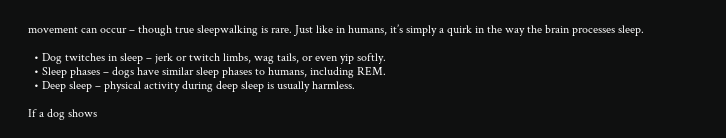movement can occur – though true sleepwalking is rare. Just like in humans, it’s simply a quirk in the way the brain processes sleep.

  • Dog twitches in sleep – jerk or twitch limbs, wag tails, or even yip softly.
  • Sleep phases – dogs have similar sleep phases to humans, including REM.
  • Deep sleep – physical activity during deep sleep is usually harmless.

If a dog shows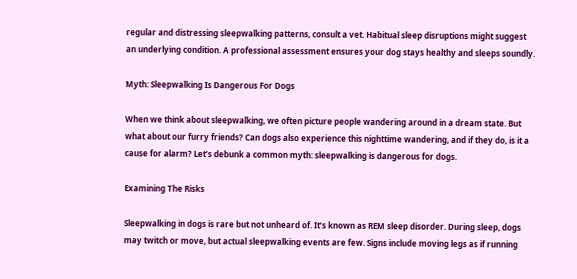regular and distressing sleepwalking patterns, consult a vet. Habitual sleep disruptions might suggest an underlying condition. A professional assessment ensures your dog stays healthy and sleeps soundly.

Myth: Sleepwalking Is Dangerous For Dogs

When we think about sleepwalking, we often picture people wandering around in a dream state. But what about our furry friends? Can dogs also experience this nighttime wandering, and if they do, is it a cause for alarm? Let’s debunk a common myth: sleepwalking is dangerous for dogs.

Examining The Risks

Sleepwalking in dogs is rare but not unheard of. It’s known as REM sleep disorder. During sleep, dogs may twitch or move, but actual sleepwalking events are few. Signs include moving legs as if running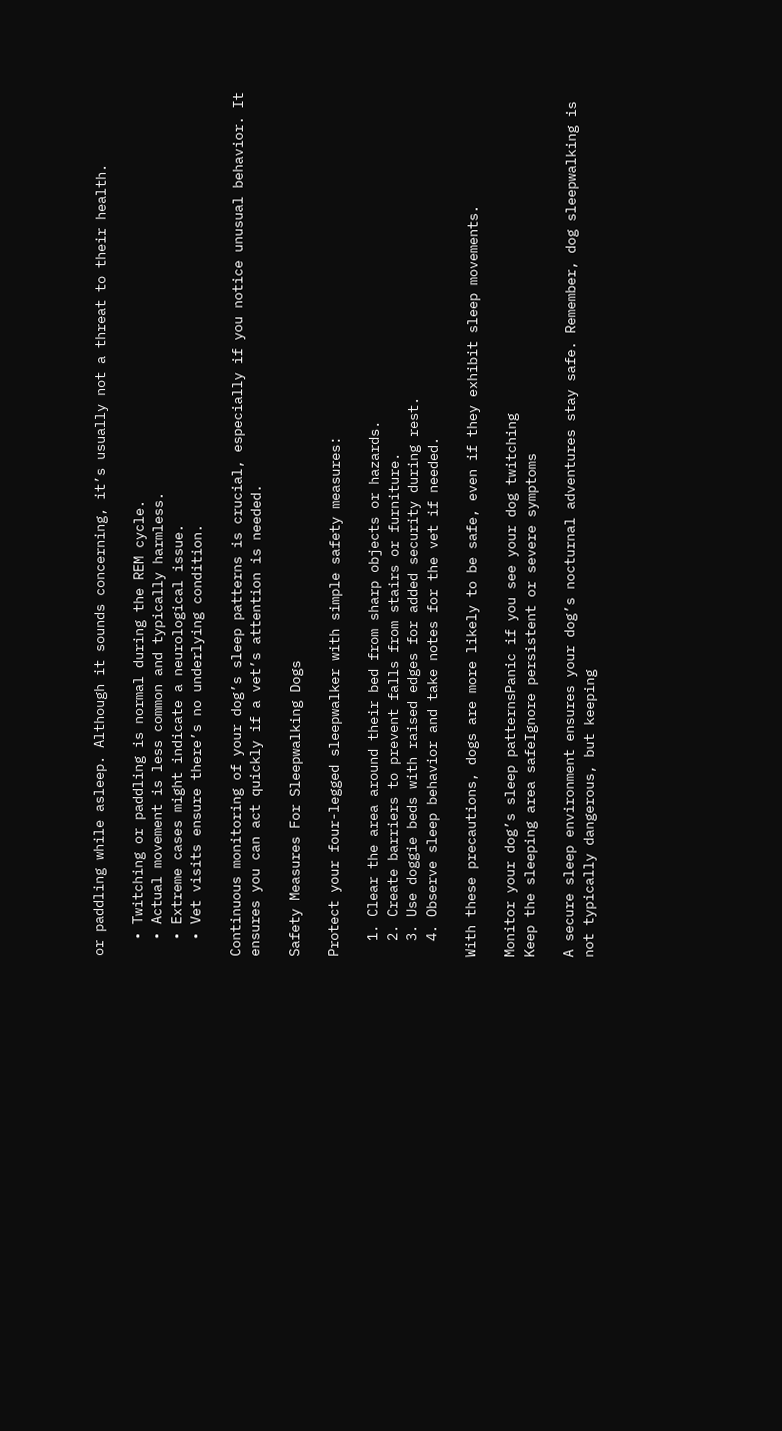or paddling while asleep. Although it sounds concerning, it’s usually not a threat to their health.

  • Twitching or paddling is normal during the REM cycle.
  • Actual movement is less common and typically harmless.
  • Extreme cases might indicate a neurological issue.
  • Vet visits ensure there’s no underlying condition.

Continuous monitoring of your dog’s sleep patterns is crucial, especially if you notice unusual behavior. It ensures you can act quickly if a vet’s attention is needed.

Safety Measures For Sleepwalking Dogs

Protect your four-legged sleepwalker with simple safety measures:

  1. Clear the area around their bed from sharp objects or hazards.
  2. Create barriers to prevent falls from stairs or furniture.
  3. Use doggie beds with raised edges for added security during rest.
  4. Observe sleep behavior and take notes for the vet if needed.

With these precautions, dogs are more likely to be safe, even if they exhibit sleep movements.

Monitor your dog’s sleep patternsPanic if you see your dog twitching
Keep the sleeping area safeIgnore persistent or severe symptoms

A secure sleep environment ensures your dog’s nocturnal adventures stay safe. Remember, dog sleepwalking is not typically dangerous, but keeping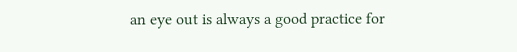an eye out is always a good practice for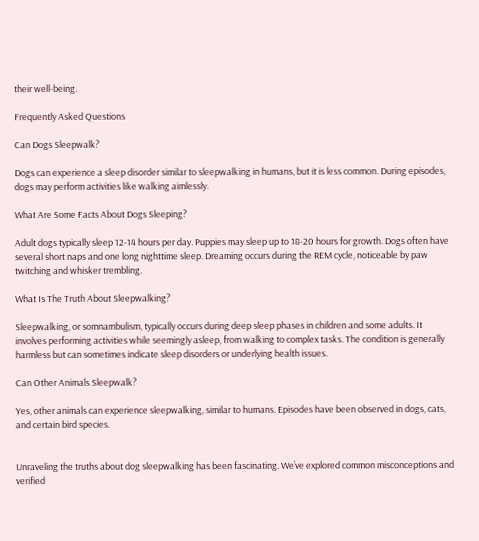their well-being.

Frequently Asked Questions

Can Dogs Sleepwalk?

Dogs can experience a sleep disorder similar to sleepwalking in humans, but it is less common. During episodes, dogs may perform activities like walking aimlessly.

What Are Some Facts About Dogs Sleeping?

Adult dogs typically sleep 12-14 hours per day. Puppies may sleep up to 18-20 hours for growth. Dogs often have several short naps and one long nighttime sleep. Dreaming occurs during the REM cycle, noticeable by paw twitching and whisker trembling.

What Is The Truth About Sleepwalking?

Sleepwalking, or somnambulism, typically occurs during deep sleep phases in children and some adults. It involves performing activities while seemingly asleep, from walking to complex tasks. The condition is generally harmless but can sometimes indicate sleep disorders or underlying health issues.

Can Other Animals Sleepwalk?

Yes, other animals can experience sleepwalking, similar to humans. Episodes have been observed in dogs, cats, and certain bird species.


Unraveling the truths about dog sleepwalking has been fascinating. We’ve explored common misconceptions and verified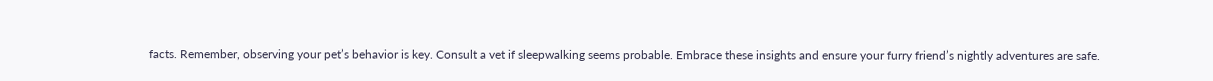facts. Remember, observing your pet’s behavior is key. Consult a vet if sleepwalking seems probable. Embrace these insights and ensure your furry friend’s nightly adventures are safe.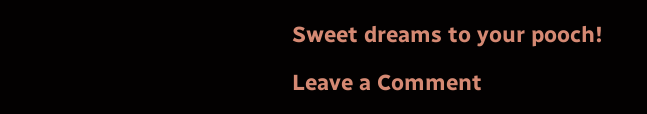Sweet dreams to your pooch!

Leave a Comment